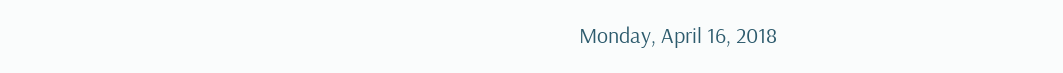Monday, April 16, 2018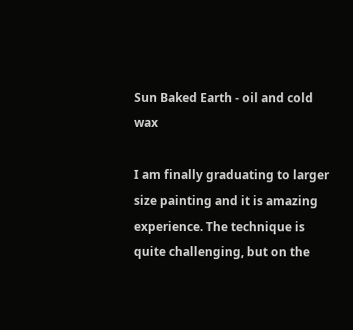Sun Baked Earth - oil and cold wax

I am finally graduating to larger size painting and it is amazing experience. The technique is quite challenging, but on the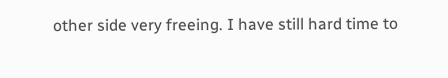other side very freeing. I have still hard time to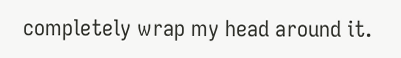completely wrap my head around it.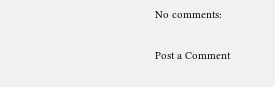No comments:

Post a Comment